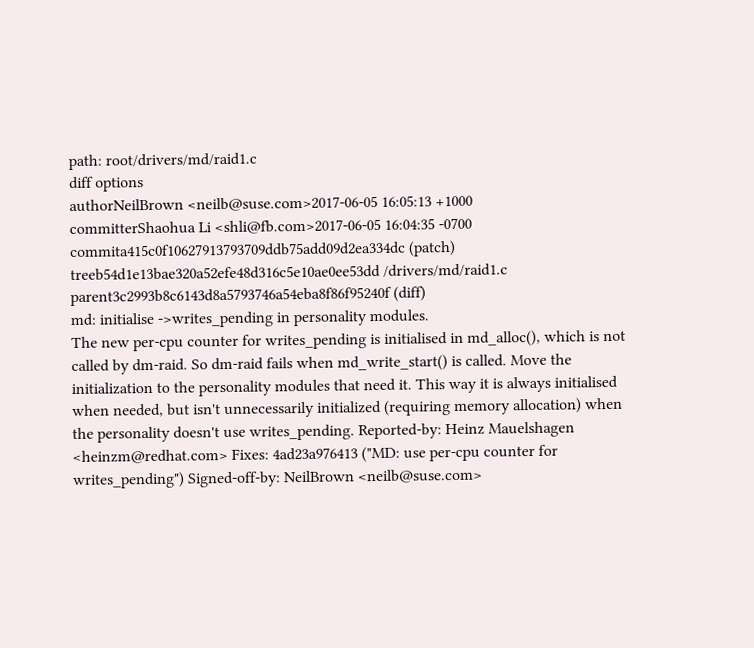path: root/drivers/md/raid1.c
diff options
authorNeilBrown <neilb@suse.com>2017-06-05 16:05:13 +1000
committerShaohua Li <shli@fb.com>2017-06-05 16:04:35 -0700
commita415c0f10627913793709ddb75add09d2ea334dc (patch)
treeb54d1e13bae320a52efe48d316c5e10ae0ee53dd /drivers/md/raid1.c
parent3c2993b8c6143d8a5793746a54eba8f86f95240f (diff)
md: initialise ->writes_pending in personality modules.
The new per-cpu counter for writes_pending is initialised in md_alloc(), which is not called by dm-raid. So dm-raid fails when md_write_start() is called. Move the initialization to the personality modules that need it. This way it is always initialised when needed, but isn't unnecessarily initialized (requiring memory allocation) when the personality doesn't use writes_pending. Reported-by: Heinz Mauelshagen <heinzm@redhat.com> Fixes: 4ad23a976413 ("MD: use per-cpu counter for writes_pending") Signed-off-by: NeilBrown <neilb@suse.com>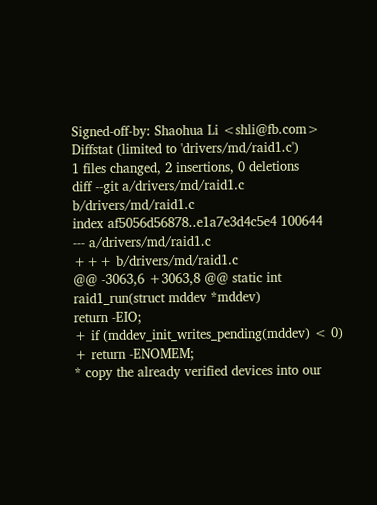Signed-off-by: Shaohua Li <shli@fb.com>
Diffstat (limited to 'drivers/md/raid1.c')
1 files changed, 2 insertions, 0 deletions
diff --git a/drivers/md/raid1.c b/drivers/md/raid1.c
index af5056d56878..e1a7e3d4c5e4 100644
--- a/drivers/md/raid1.c
+++ b/drivers/md/raid1.c
@@ -3063,6 +3063,8 @@ static int raid1_run(struct mddev *mddev)
return -EIO;
+ if (mddev_init_writes_pending(mddev) < 0)
+ return -ENOMEM;
* copy the already verified devices into our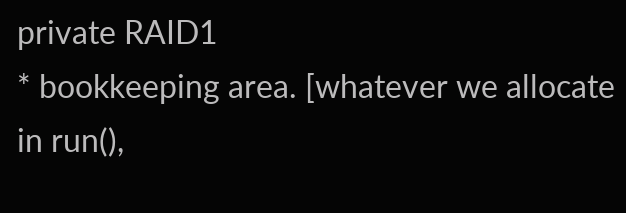private RAID1
* bookkeeping area. [whatever we allocate in run(),